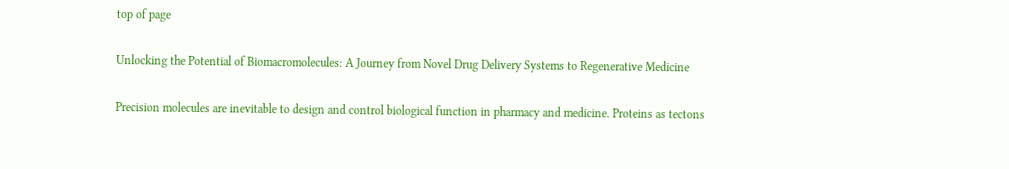top of page

Unlocking the Potential of Biomacromolecules: A Journey from Novel Drug Delivery Systems to Regenerative Medicine

Precision molecules are inevitable to design and control biological function in pharmacy and medicine. Proteins as tectons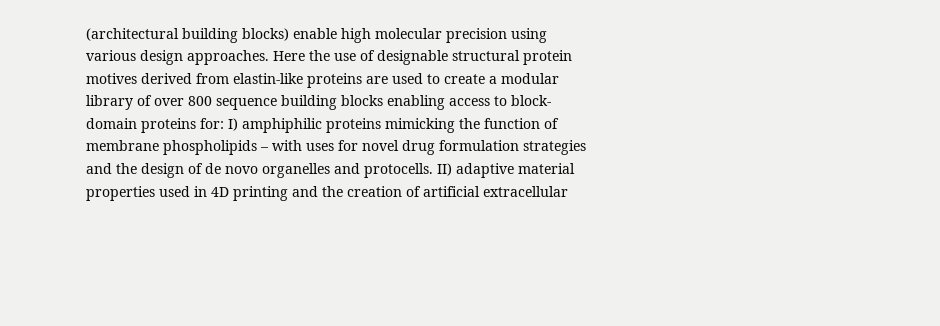(architectural building blocks) enable high molecular precision using various design approaches. Here the use of designable structural protein motives derived from elastin-like proteins are used to create a modular library of over 800 sequence building blocks enabling access to block-domain proteins for: I) amphiphilic proteins mimicking the function of membrane phospholipids – with uses for novel drug formulation strategies and the design of de novo organelles and protocells. II) adaptive material properties used in 4D printing and the creation of artificial extracellular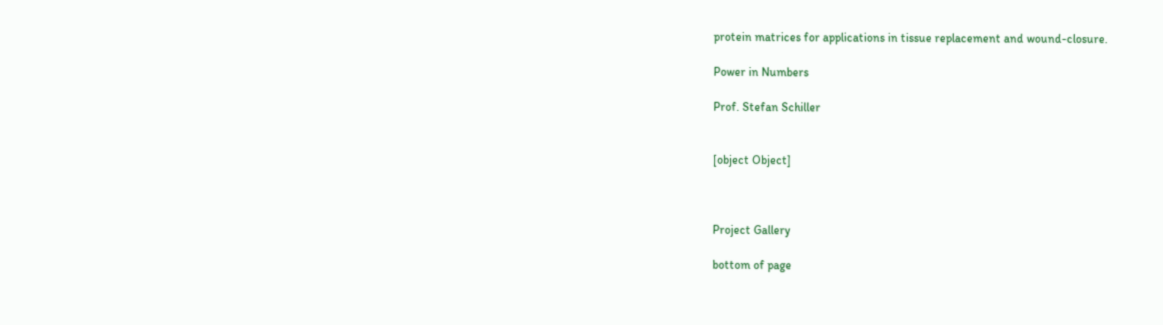protein matrices for applications in tissue replacement and wound-closure.

Power in Numbers

Prof. Stefan Schiller


[object Object]



Project Gallery

bottom of page